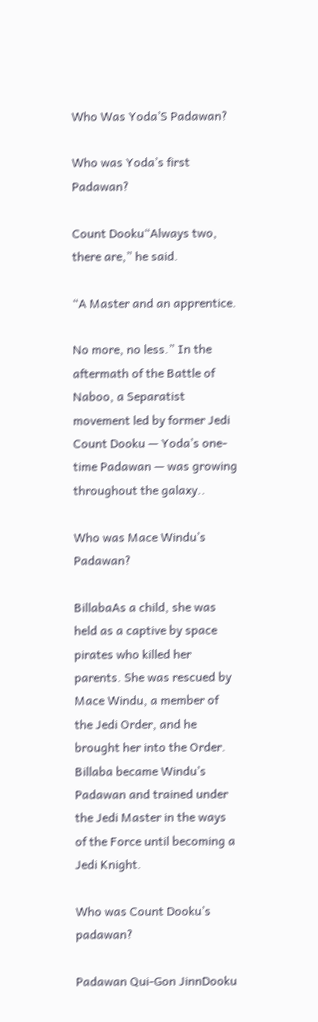Who Was Yoda’S Padawan?

Who was Yoda’s first Padawan?

Count Dooku“Always two, there are,” he said.

“A Master and an apprentice.

No more, no less.” In the aftermath of the Battle of Naboo, a Separatist movement led by former Jedi Count Dooku — Yoda’s one-time Padawan — was growing throughout the galaxy..

Who was Mace Windu’s Padawan?

BillabaAs a child, she was held as a captive by space pirates who killed her parents. She was rescued by Mace Windu, a member of the Jedi Order, and he brought her into the Order. Billaba became Windu’s Padawan and trained under the Jedi Master in the ways of the Force until becoming a Jedi Knight.

Who was Count Dooku’s padawan?

Padawan Qui-Gon JinnDooku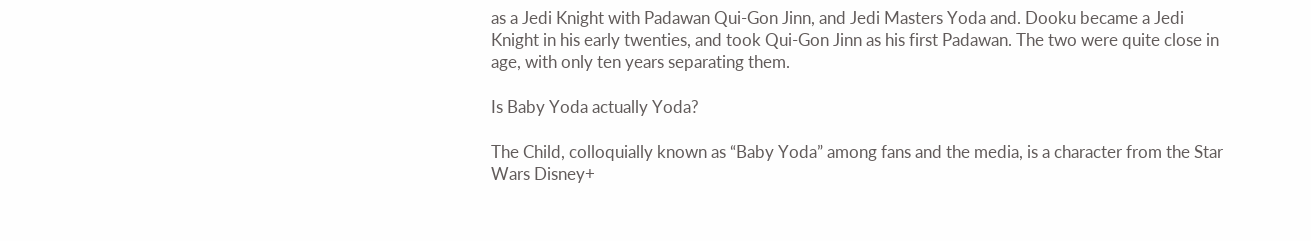as a Jedi Knight with Padawan Qui-Gon Jinn, and Jedi Masters Yoda and. Dooku became a Jedi Knight in his early twenties, and took Qui-Gon Jinn as his first Padawan. The two were quite close in age, with only ten years separating them.

Is Baby Yoda actually Yoda?

The Child, colloquially known as “Baby Yoda” among fans and the media, is a character from the Star Wars Disney+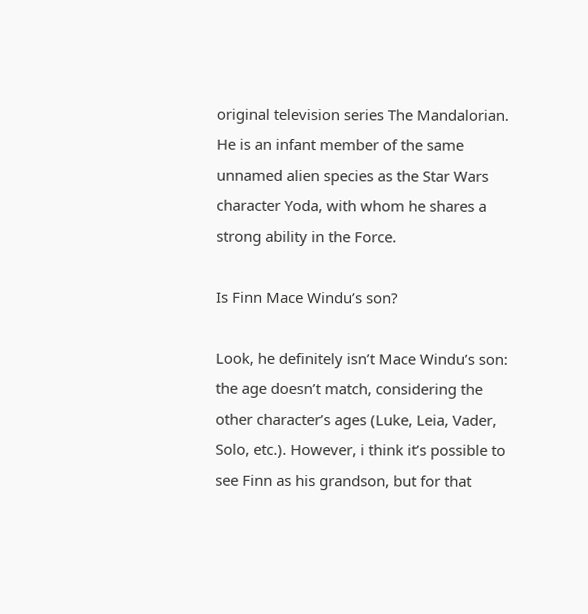original television series The Mandalorian. He is an infant member of the same unnamed alien species as the Star Wars character Yoda, with whom he shares a strong ability in the Force.

Is Finn Mace Windu’s son?

Look, he definitely isn’t Mace Windu’s son: the age doesn’t match, considering the other character’s ages (Luke, Leia, Vader, Solo, etc.). However, i think it’s possible to see Finn as his grandson, but for that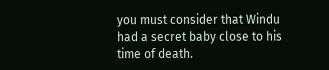you must consider that Windu had a secret baby close to his time of death.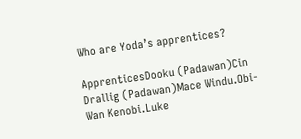Who are Yoda’s apprentices?

ApprenticesDooku (Padawan)Cin Drallig (Padawan)Mace Windu.Obi-Wan Kenobi.Luke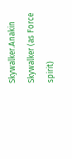Skywalker.Anakin Skywalker (as Force spirit)